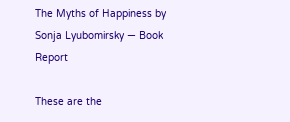The Myths of Happiness by Sonja Lyubomirsky — Book Report

These are the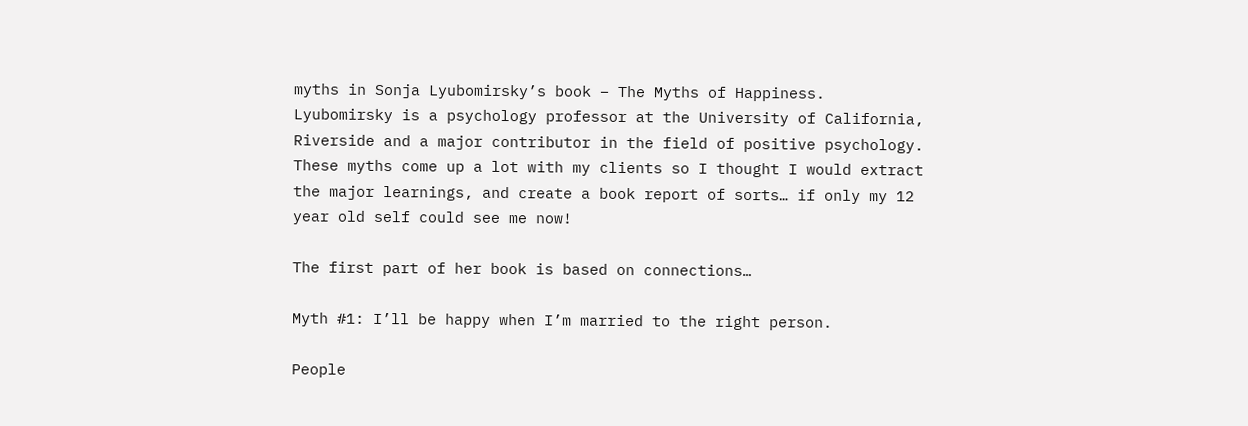myths in Sonja Lyubomirsky’s book – The Myths of Happiness. Lyubomirsky is a psychology professor at the University of California, Riverside and a major contributor in the field of positive psychology. These myths come up a lot with my clients so I thought I would extract the major learnings, and create a book report of sorts… if only my 12 year old self could see me now!

The first part of her book is based on connections…

Myth #1: I’ll be happy when I’m married to the right person.

People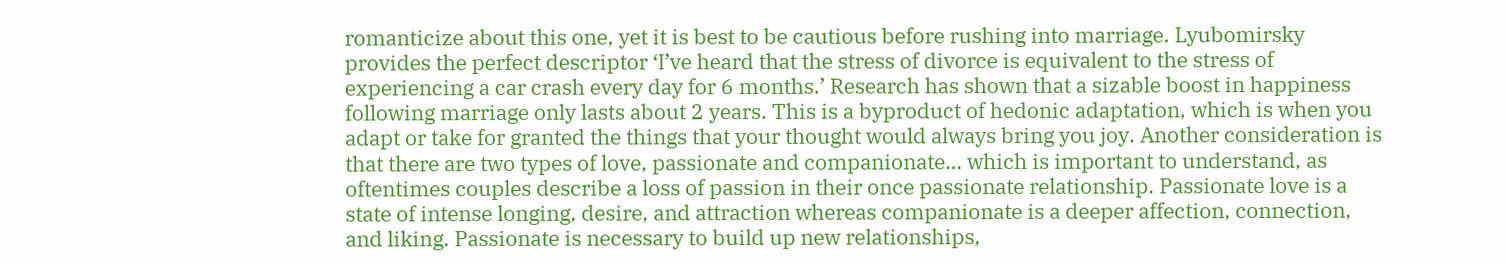romanticize about this one, yet it is best to be cautious before rushing into marriage. Lyubomirsky provides the perfect descriptor ‘I’ve heard that the stress of divorce is equivalent to the stress of experiencing a car crash every day for 6 months.’ Research has shown that a sizable boost in happiness following marriage only lasts about 2 years. This is a byproduct of hedonic adaptation, which is when you adapt or take for granted the things that your thought would always bring you joy. Another consideration is that there are two types of love, passionate and companionate… which is important to understand, as oftentimes couples describe a loss of passion in their once passionate relationship. Passionate love is a state of intense longing, desire, and attraction whereas companionate is a deeper affection, connection, and liking. Passionate is necessary to build up new relationships,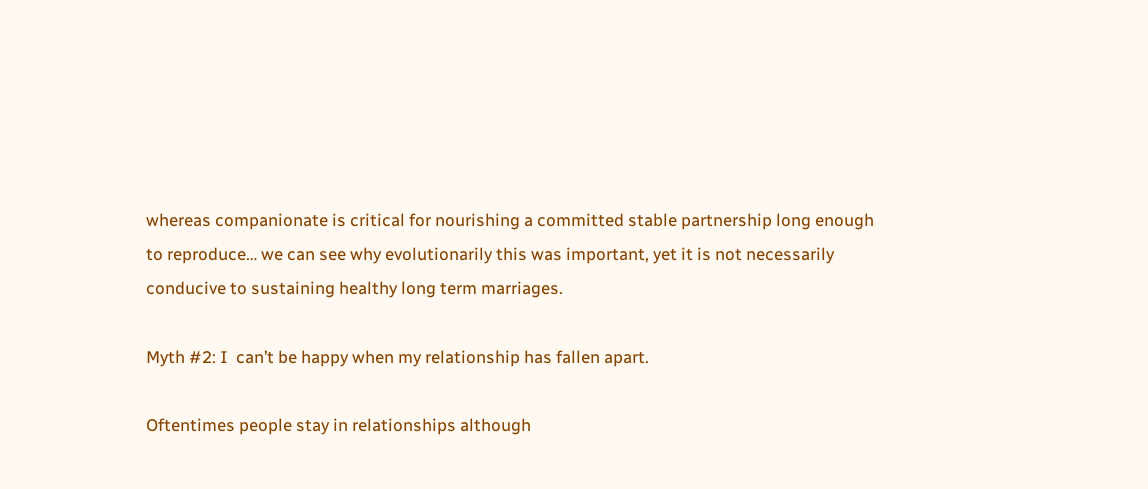whereas companionate is critical for nourishing a committed stable partnership long enough to reproduce… we can see why evolutionarily this was important, yet it is not necessarily conducive to sustaining healthy long term marriages.

Myth #2: I  can’t be happy when my relationship has fallen apart.

Oftentimes people stay in relationships although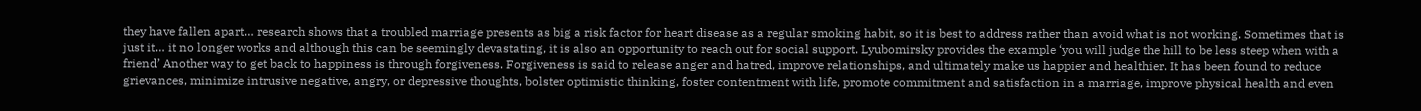they have fallen apart… research shows that a troubled marriage presents as big a risk factor for heart disease as a regular smoking habit, so it is best to address rather than avoid what is not working. Sometimes that is just it… it no longer works and although this can be seemingly devastating, it is also an opportunity to reach out for social support. Lyubomirsky provides the example ‘you will judge the hill to be less steep when with a friend’ Another way to get back to happiness is through forgiveness. Forgiveness is said to release anger and hatred, improve relationships, and ultimately make us happier and healthier. It has been found to reduce grievances, minimize intrusive negative, angry, or depressive thoughts, bolster optimistic thinking, foster contentment with life, promote commitment and satisfaction in a marriage, improve physical health and even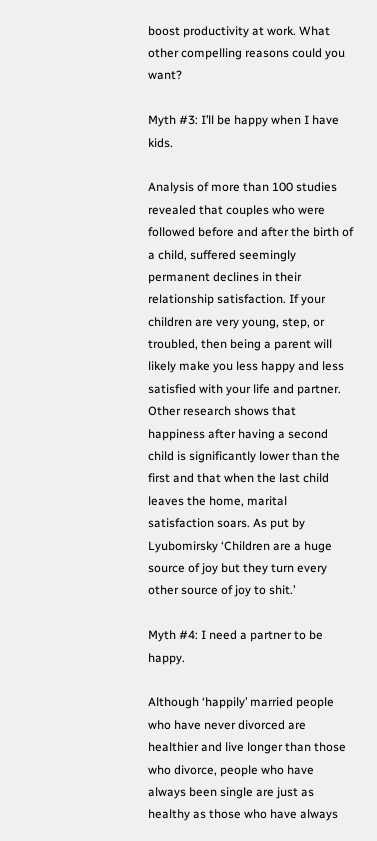boost productivity at work. What other compelling reasons could you want?

Myth #3: I’ll be happy when I have kids.

Analysis of more than 100 studies revealed that couples who were followed before and after the birth of a child, suffered seemingly permanent declines in their relationship satisfaction. If your children are very young, step, or troubled, then being a parent will likely make you less happy and less satisfied with your life and partner. Other research shows that happiness after having a second child is significantly lower than the first and that when the last child leaves the home, marital satisfaction soars. As put by Lyubomirsky ‘Children are a huge source of joy but they turn every other source of joy to shit.’

Myth #4: I need a partner to be happy.

Although ‘happily’ married people who have never divorced are healthier and live longer than those who divorce, people who have always been single are just as healthy as those who have always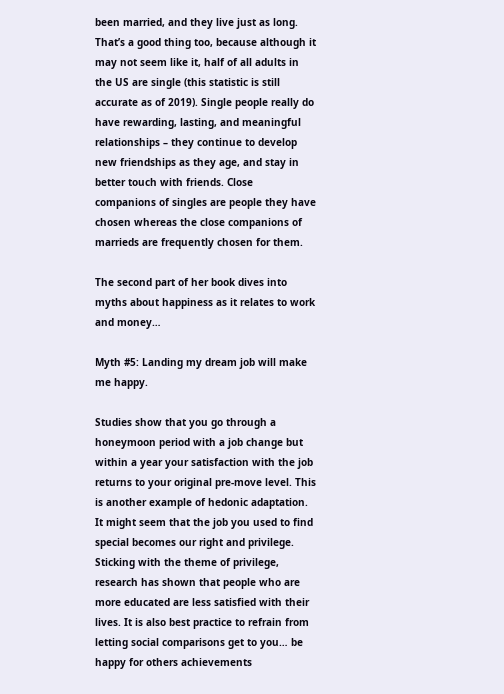been married, and they live just as long. That’s a good thing too, because although it may not seem like it, half of all adults in the US are single (this statistic is still accurate as of 2019). Single people really do have rewarding, lasting, and meaningful relationships – they continue to develop new friendships as they age, and stay in better touch with friends. Close companions of singles are people they have chosen whereas the close companions of marrieds are frequently chosen for them.

The second part of her book dives into myths about happiness as it relates to work and money…

Myth #5: Landing my dream job will make me happy.

Studies show that you go through a honeymoon period with a job change but within a year your satisfaction with the job returns to your original pre-move level. This is another example of hedonic adaptation. It might seem that the job you used to find special becomes our right and privilege. Sticking with the theme of privilege, research has shown that people who are more educated are less satisfied with their lives. It is also best practice to refrain from letting social comparisons get to you… be happy for others achievements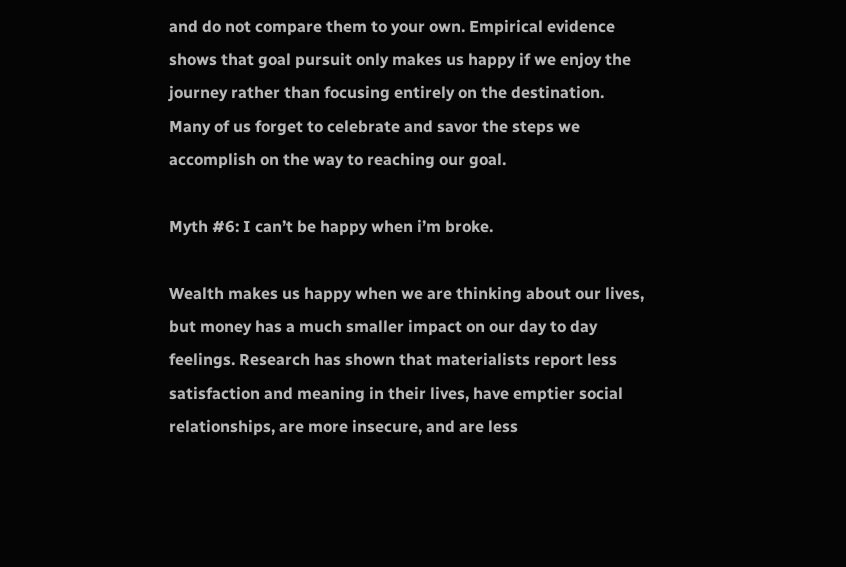and do not compare them to your own. Empirical evidence shows that goal pursuit only makes us happy if we enjoy the journey rather than focusing entirely on the destination. Many of us forget to celebrate and savor the steps we accomplish on the way to reaching our goal.

Myth #6: I can’t be happy when i’m broke.

Wealth makes us happy when we are thinking about our lives, but money has a much smaller impact on our day to day feelings. Research has shown that materialists report less satisfaction and meaning in their lives, have emptier social relationships, are more insecure, and are less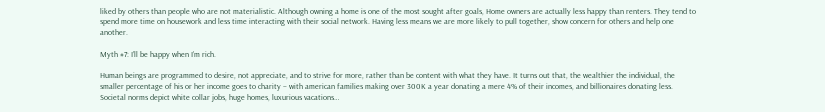liked by others than people who are not materialistic. Although owning a home is one of the most sought after goals, Home owners are actually less happy than renters. They tend to spend more time on housework and less time interacting with their social network. Having less means we are more likely to pull together, show concern for others and help one another.

Myth #7: I’ll be happy when I’m rich.

Human beings are programmed to desire, not appreciate, and to strive for more, rather than be content with what they have. It turns out that, the wealthier the individual, the smaller percentage of his or her income goes to charity – with american families making over 300K a year donating a mere 4% of their incomes, and billionaires donating less. Societal norms depict white collar jobs, huge homes, luxurious vacations…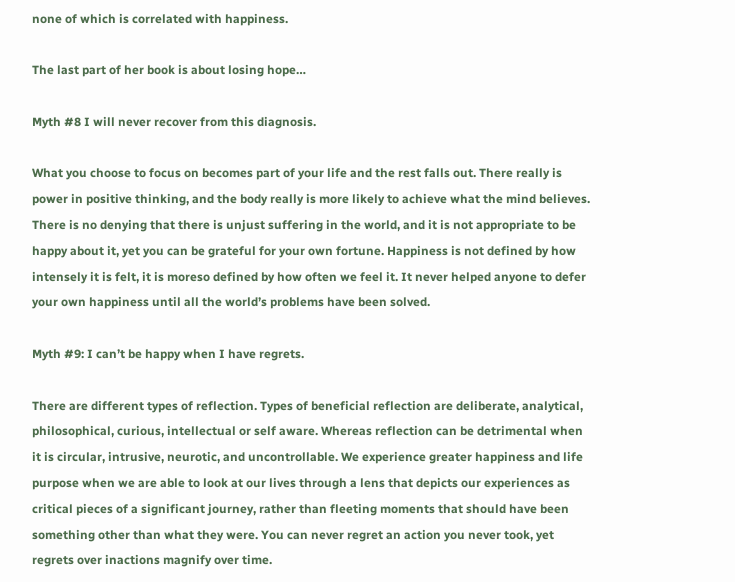none of which is correlated with happiness.

The last part of her book is about losing hope…

Myth #8 I will never recover from this diagnosis.

What you choose to focus on becomes part of your life and the rest falls out. There really is power in positive thinking, and the body really is more likely to achieve what the mind believes. There is no denying that there is unjust suffering in the world, and it is not appropriate to be happy about it, yet you can be grateful for your own fortune. Happiness is not defined by how intensely it is felt, it is moreso defined by how often we feel it. It never helped anyone to defer your own happiness until all the world’s problems have been solved.

Myth #9: I can’t be happy when I have regrets.

There are different types of reflection. Types of beneficial reflection are deliberate, analytical, philosophical, curious, intellectual or self aware. Whereas reflection can be detrimental when it is circular, intrusive, neurotic, and uncontrollable. We experience greater happiness and life purpose when we are able to look at our lives through a lens that depicts our experiences as critical pieces of a significant journey, rather than fleeting moments that should have been something other than what they were. You can never regret an action you never took, yet regrets over inactions magnify over time.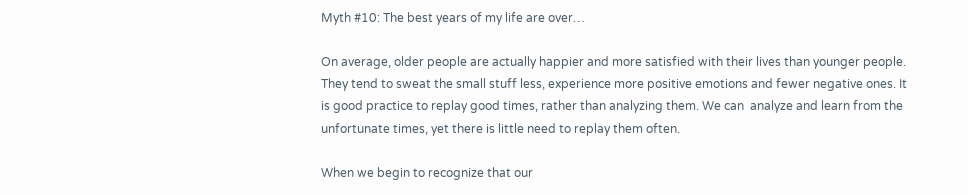Myth #10: The best years of my life are over…

On average, older people are actually happier and more satisfied with their lives than younger people. They tend to sweat the small stuff less, experience more positive emotions and fewer negative ones. It is good practice to replay good times, rather than analyzing them. We can  analyze and learn from the unfortunate times, yet there is little need to replay them often.

When we begin to recognize that our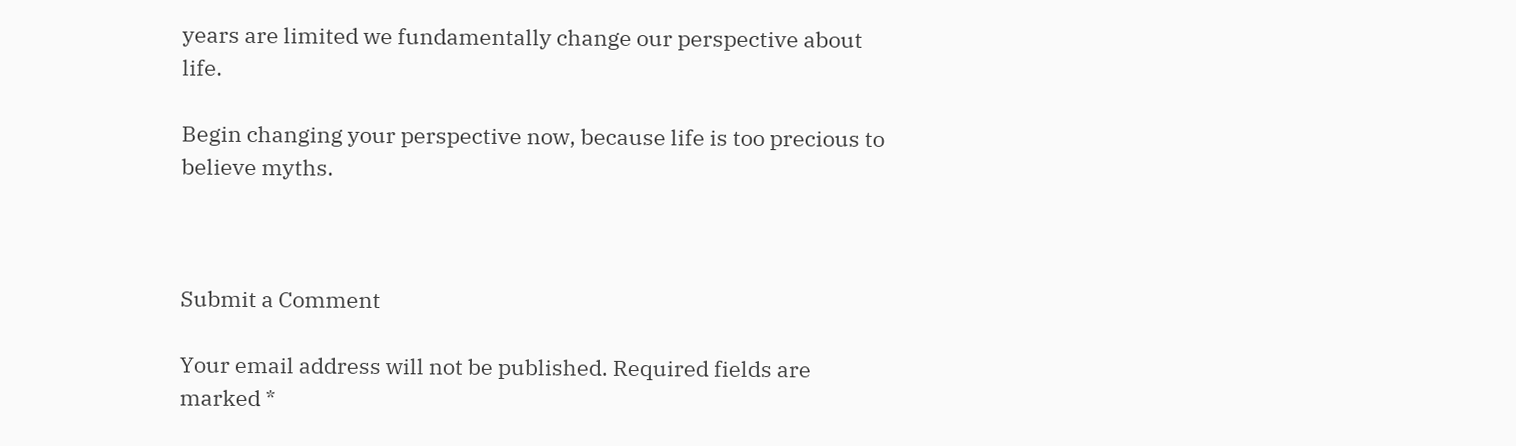years are limited we fundamentally change our perspective about life.

Begin changing your perspective now, because life is too precious to believe myths.



Submit a Comment

Your email address will not be published. Required fields are marked *